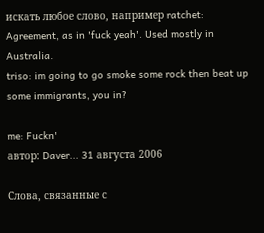искать любое слово, например ratchet:
Agreement, as in 'fuck yeah'. Used mostly in Australia.
triso: im going to go smoke some rock then beat up some immigrants, you in?

me: Fuckn'
автор: Daver... 31 августа 2006

Слова, связанные с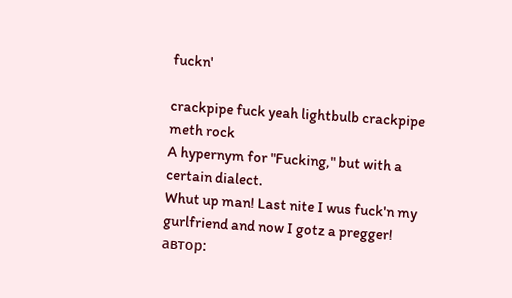fuckn'

crackpipe fuck yeah lightbulb crackpipe meth rock
A hypernym for "Fucking," but with a certain dialect.
Whut up man! Last nite I wus fuck'n my gurlfriend and now I gotz a pregger!
автор: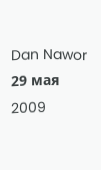Dan Nawor 29 мая 2009